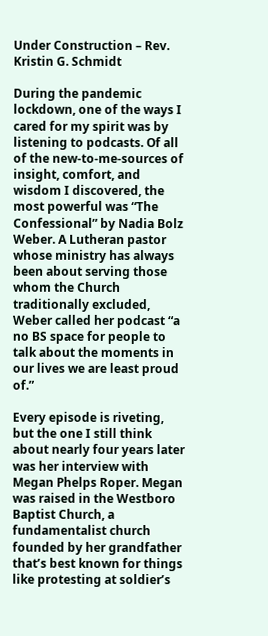Under Construction – Rev. Kristin G. Schmidt

During the pandemic lockdown, one of the ways I cared for my spirit was by listening to podcasts. Of all of the new-to-me-sources of insight, comfort, and wisdom I discovered, the most powerful was “The Confessional” by Nadia Bolz Weber. A Lutheran pastor whose ministry has always been about serving those whom the Church traditionally excluded, Weber called her podcast “a no BS space for people to talk about the moments in our lives we are least proud of.”

Every episode is riveting, but the one I still think about nearly four years later was her interview with Megan Phelps Roper. Megan was raised in the Westboro Baptist Church, a fundamentalist church founded by her grandfather that’s best known for things like protesting at soldier’s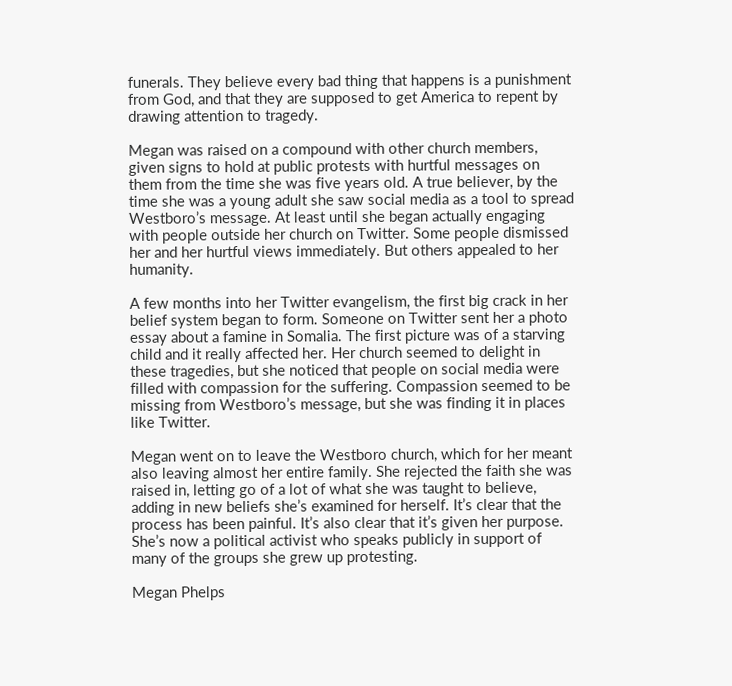funerals. They believe every bad thing that happens is a punishment from God, and that they are supposed to get America to repent by drawing attention to tragedy.

Megan was raised on a compound with other church members, given signs to hold at public protests with hurtful messages on them from the time she was five years old. A true believer, by the time she was a young adult she saw social media as a tool to spread Westboro’s message. At least until she began actually engaging with people outside her church on Twitter. Some people dismissed her and her hurtful views immediately. But others appealed to her humanity.

A few months into her Twitter evangelism, the first big crack in her belief system began to form. Someone on Twitter sent her a photo essay about a famine in Somalia. The first picture was of a starving child and it really affected her. Her church seemed to delight in these tragedies, but she noticed that people on social media were filled with compassion for the suffering. Compassion seemed to be missing from Westboro’s message, but she was finding it in places like Twitter.

Megan went on to leave the Westboro church, which for her meant also leaving almost her entire family. She rejected the faith she was raised in, letting go of a lot of what she was taught to believe, adding in new beliefs she’s examined for herself. It’s clear that the process has been painful. It’s also clear that it’s given her purpose. She’s now a political activist who speaks publicly in support of many of the groups she grew up protesting.

Megan Phelps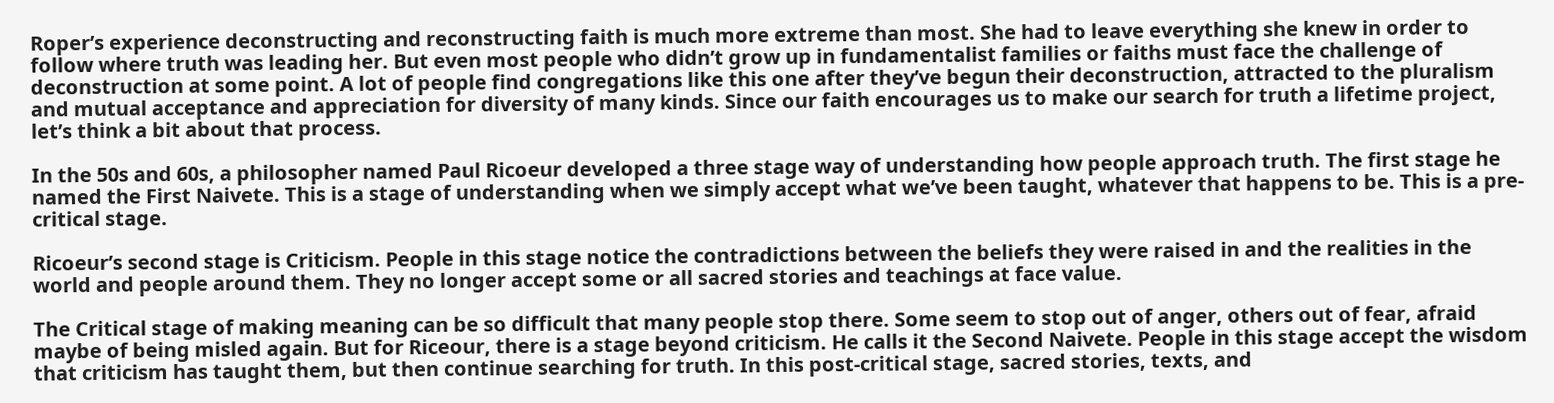Roper’s experience deconstructing and reconstructing faith is much more extreme than most. She had to leave everything she knew in order to follow where truth was leading her. But even most people who didn’t grow up in fundamentalist families or faiths must face the challenge of deconstruction at some point. A lot of people find congregations like this one after they’ve begun their deconstruction, attracted to the pluralism and mutual acceptance and appreciation for diversity of many kinds. Since our faith encourages us to make our search for truth a lifetime project, let’s think a bit about that process.

In the 50s and 60s, a philosopher named Paul Ricoeur developed a three stage way of understanding how people approach truth. The first stage he named the First Naivete. This is a stage of understanding when we simply accept what we’ve been taught, whatever that happens to be. This is a pre-critical stage.

Ricoeur’s second stage is Criticism. People in this stage notice the contradictions between the beliefs they were raised in and the realities in the world and people around them. They no longer accept some or all sacred stories and teachings at face value.

The Critical stage of making meaning can be so difficult that many people stop there. Some seem to stop out of anger, others out of fear, afraid maybe of being misled again. But for Riceour, there is a stage beyond criticism. He calls it the Second Naivete. People in this stage accept the wisdom that criticism has taught them, but then continue searching for truth. In this post-critical stage, sacred stories, texts, and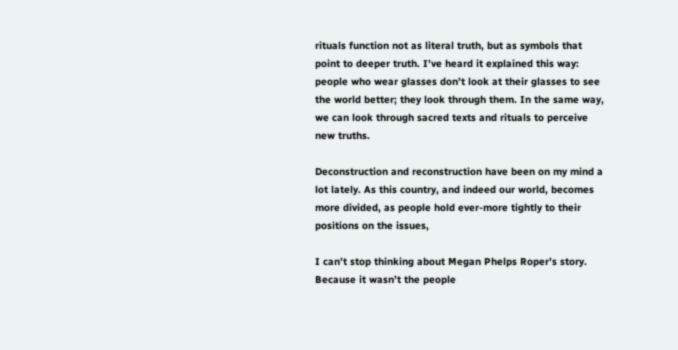rituals function not as literal truth, but as symbols that point to deeper truth. I’ve heard it explained this way: people who wear glasses don’t look at their glasses to see the world better; they look through them. In the same way, we can look through sacred texts and rituals to perceive new truths.

Deconstruction and reconstruction have been on my mind a lot lately. As this country, and indeed our world, becomes more divided, as people hold ever-more tightly to their positions on the issues,

I can’t stop thinking about Megan Phelps Roper’s story. Because it wasn’t the people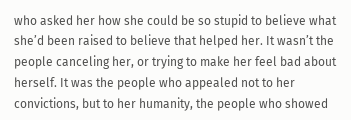who asked her how she could be so stupid to believe what she’d been raised to believe that helped her. It wasn’t the people canceling her, or trying to make her feel bad about herself. It was the people who appealed not to her convictions, but to her humanity, the people who showed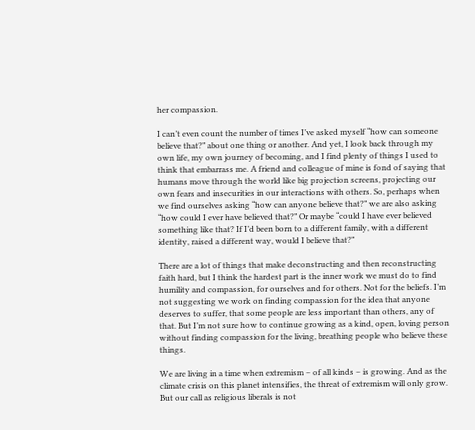her compassion.

I can’t even count the number of times I’ve asked myself “how can someone believe that?” about one thing or another. And yet, I look back through my own life, my own journey of becoming, and I find plenty of things I used to think that embarrass me. A friend and colleague of mine is fond of saying that humans move through the world like big projection screens, projecting our own fears and insecurities in our interactions with others. So, perhaps when we find ourselves asking “how can anyone believe that?” we are also asking “how could I ever have believed that?” Or maybe “could I have ever believed something like that? If I’d been born to a different family, with a different identity, raised a different way, would I believe that?”

There are a lot of things that make deconstructing and then reconstructing faith hard, but I think the hardest part is the inner work we must do to find humility and compassion, for ourselves and for others. Not for the beliefs. I’m not suggesting we work on finding compassion for the idea that anyone deserves to suffer, that some people are less important than others, any of that. But I’m not sure how to continue growing as a kind, open, loving person without finding compassion for the living, breathing people who believe these things.

We are living in a time when extremism – of all kinds – is growing. And as the climate crisis on this planet intensifies, the threat of extremism will only grow. But our call as religious liberals is not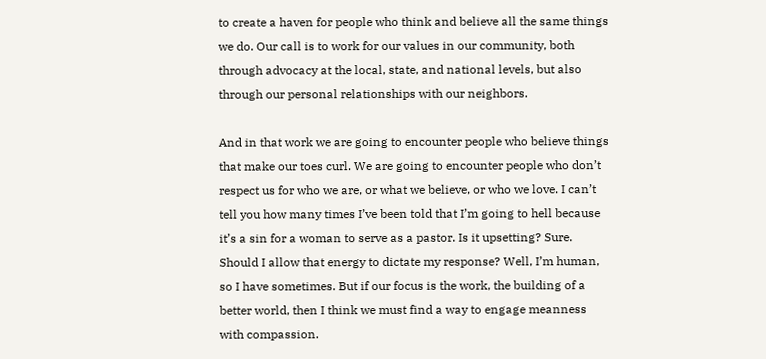to create a haven for people who think and believe all the same things we do. Our call is to work for our values in our community, both through advocacy at the local, state, and national levels, but also through our personal relationships with our neighbors.

And in that work we are going to encounter people who believe things that make our toes curl. We are going to encounter people who don’t respect us for who we are, or what we believe, or who we love. I can’t tell you how many times I’ve been told that I’m going to hell because it’s a sin for a woman to serve as a pastor. Is it upsetting? Sure. Should I allow that energy to dictate my response? Well, I’m human, so I have sometimes. But if our focus is the work, the building of a better world, then I think we must find a way to engage meanness with compassion.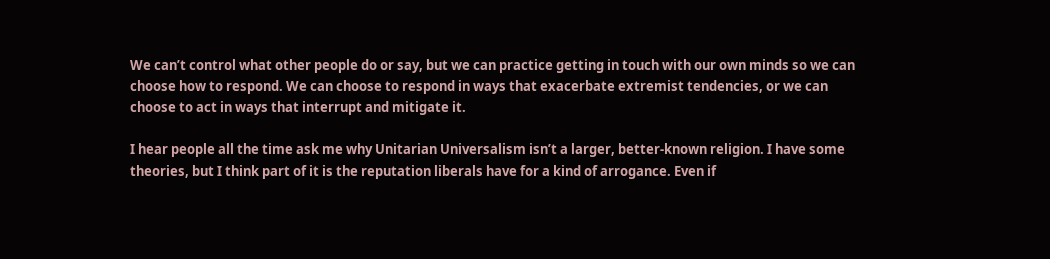We can’t control what other people do or say, but we can practice getting in touch with our own minds so we can choose how to respond. We can choose to respond in ways that exacerbate extremist tendencies, or we can choose to act in ways that interrupt and mitigate it.

I hear people all the time ask me why Unitarian Universalism isn’t a larger, better-known religion. I have some theories, but I think part of it is the reputation liberals have for a kind of arrogance. Even if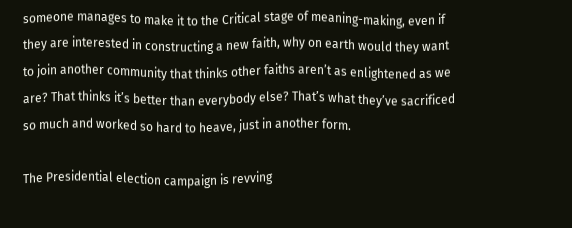someone manages to make it to the Critical stage of meaning-making, even if they are interested in constructing a new faith, why on earth would they want to join another community that thinks other faiths aren’t as enlightened as we are? That thinks it’s better than everybody else? That’s what they’ve sacrificed so much and worked so hard to heave, just in another form.

The Presidential election campaign is revving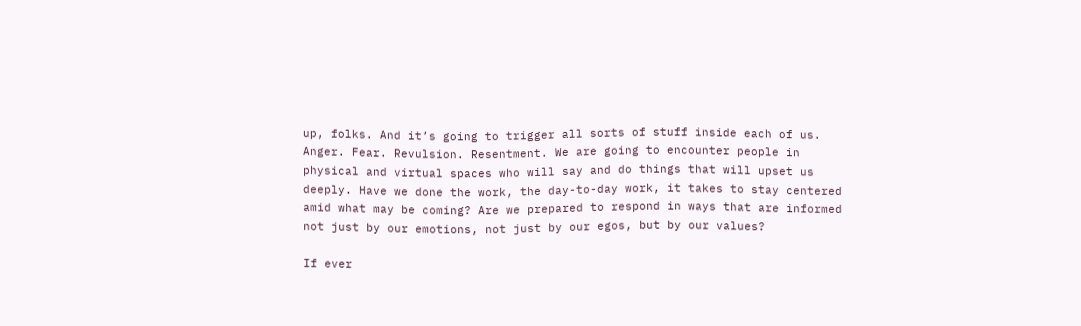up, folks. And it’s going to trigger all sorts of stuff inside each of us. Anger. Fear. Revulsion. Resentment. We are going to encounter people in physical and virtual spaces who will say and do things that will upset us deeply. Have we done the work, the day-to-day work, it takes to stay centered amid what may be coming? Are we prepared to respond in ways that are informed not just by our emotions, not just by our egos, but by our values?

If ever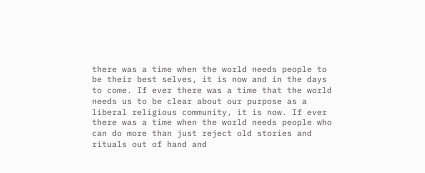there was a time when the world needs people to be their best selves, it is now and in the days to come. If ever there was a time that the world needs us to be clear about our purpose as a liberal religious community, it is now. If ever there was a time when the world needs people who can do more than just reject old stories and rituals out of hand and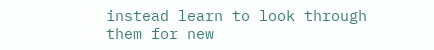instead learn to look through them for new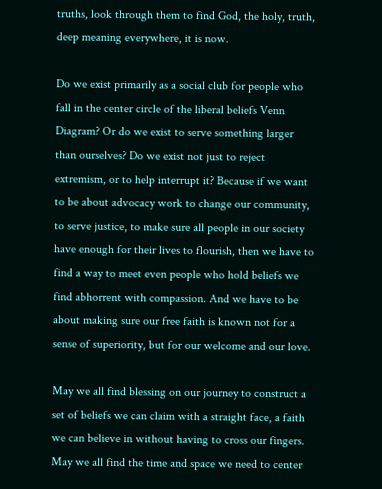truths, look through them to find God, the holy, truth, deep meaning everywhere, it is now.

Do we exist primarily as a social club for people who fall in the center circle of the liberal beliefs Venn Diagram? Or do we exist to serve something larger than ourselves? Do we exist not just to reject extremism, or to help interrupt it? Because if we want to be about advocacy work to change our community, to serve justice, to make sure all people in our society have enough for their lives to flourish, then we have to find a way to meet even people who hold beliefs we find abhorrent with compassion. And we have to be about making sure our free faith is known not for a sense of superiority, but for our welcome and our love.

May we all find blessing on our journey to construct a set of beliefs we can claim with a straight face, a faith we can believe in without having to cross our fingers. May we all find the time and space we need to center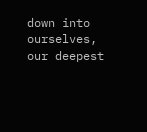down into ourselves, our deepest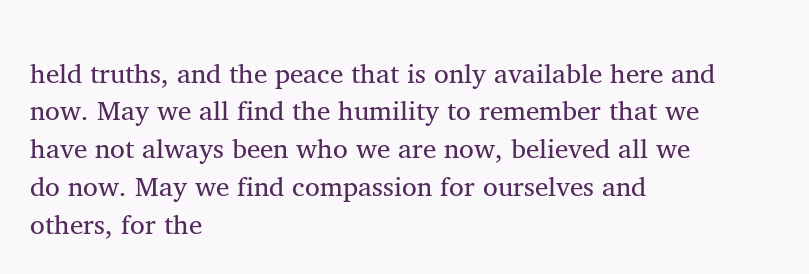held truths, and the peace that is only available here and now. May we all find the humility to remember that we have not always been who we are now, believed all we do now. May we find compassion for ourselves and others, for the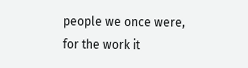people we once were, for the work it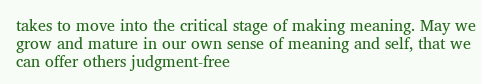takes to move into the critical stage of making meaning. May we grow and mature in our own sense of meaning and self, that we can offer others judgment-free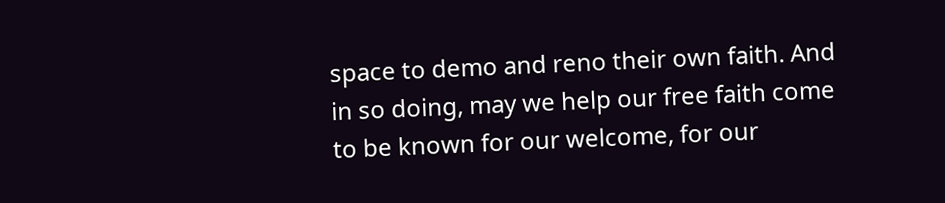space to demo and reno their own faith. And in so doing, may we help our free faith come to be known for our welcome, for our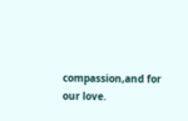compassion,and for our love.